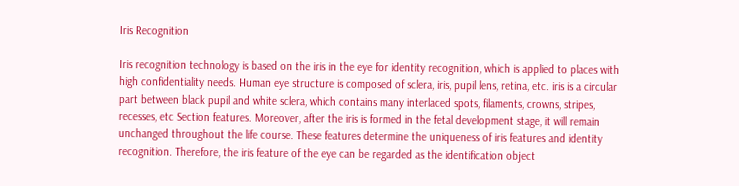Iris Recognition

Iris recognition technology is based on the iris in the eye for identity recognition, which is applied to places with high confidentiality needs. Human eye structure is composed of sclera, iris, pupil lens, retina, etc. iris is a circular part between black pupil and white sclera, which contains many interlaced spots, filaments, crowns, stripes, recesses, etc Section features. Moreover, after the iris is formed in the fetal development stage, it will remain unchanged throughout the life course. These features determine the uniqueness of iris features and identity recognition. Therefore, the iris feature of the eye can be regarded as the identification object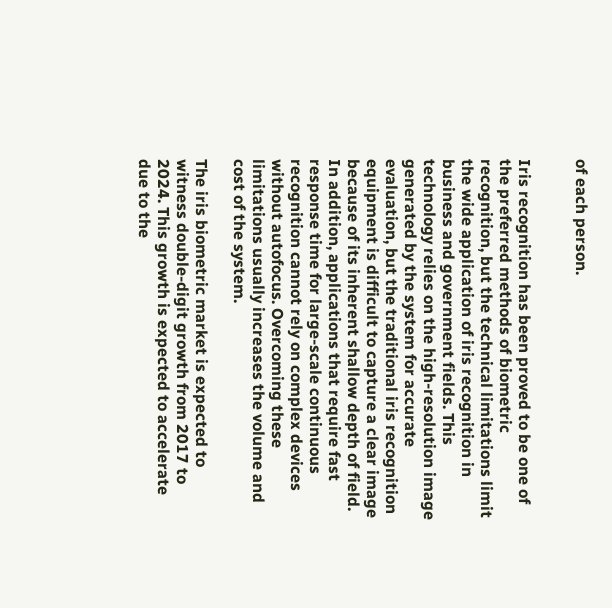of each person.


Iris recognition has been proved to be one of the preferred methods of biometric recognition, but the technical limitations limit the wide application of iris recognition in business and government fields. This technology relies on the high-resolution image generated by the system for accurate evaluation, but the traditional iris recognition equipment is difficult to capture a clear image because of its inherent shallow depth of field. In addition, applications that require fast response time for large-scale continuous recognition cannot rely on complex devices without autofocus. Overcoming these limitations usually increases the volume and cost of the system.

The iris biometric market is expected to witness double-digit growth from 2017 to 2024. This growth is expected to accelerate due to the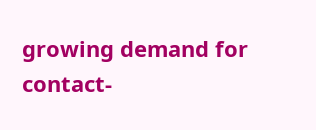growing demand for contact-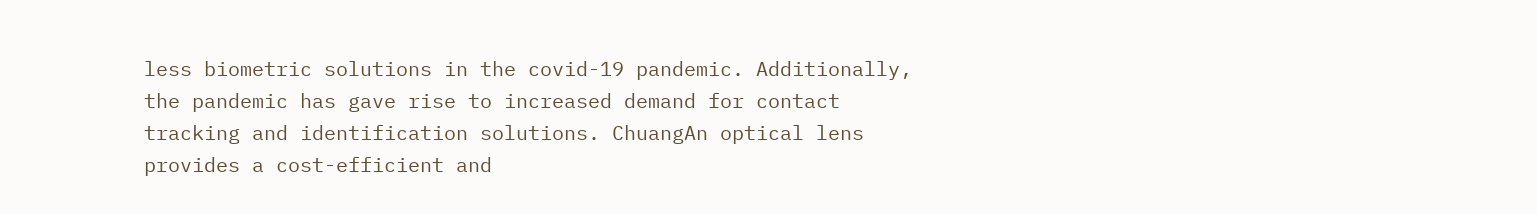less biometric solutions in the covid-19 pandemic. Additionally, the pandemic has gave rise to increased demand for contact tracking and identification solutions. ChuangAn optical lens provides a cost-efficient and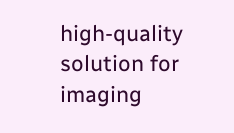high-quality solution for imaging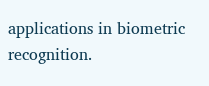applications in biometric recognition.